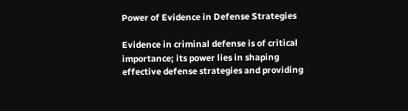Power of Evidence in Defense Strategies

Evidence in criminal defense is of critical importance; its power lies in shaping effective defense strategies and providing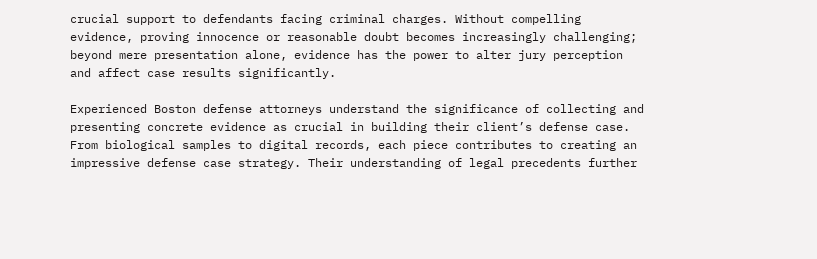crucial support to defendants facing criminal charges. Without compelling evidence, proving innocence or reasonable doubt becomes increasingly challenging; beyond mere presentation alone, evidence has the power to alter jury perception and affect case results significantly.

Experienced Boston defense attorneys understand the significance of collecting and presenting concrete evidence as crucial in building their client’s defense case. From biological samples to digital records, each piece contributes to creating an impressive defense case strategy. Their understanding of legal precedents further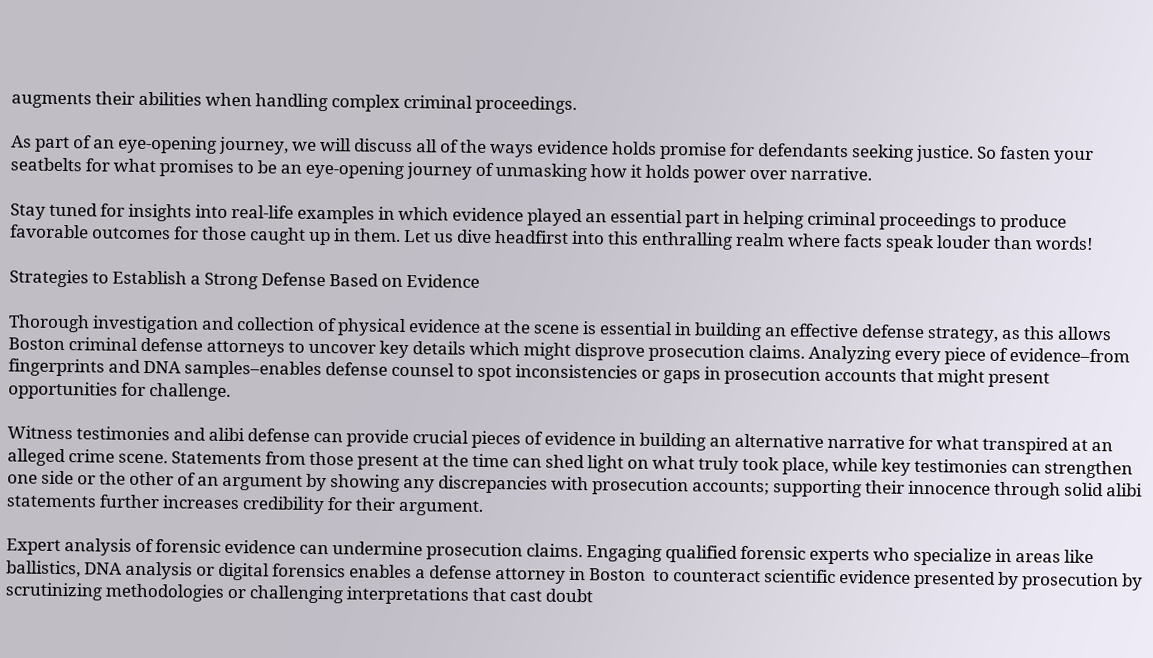augments their abilities when handling complex criminal proceedings.

As part of an eye-opening journey, we will discuss all of the ways evidence holds promise for defendants seeking justice. So fasten your seatbelts for what promises to be an eye-opening journey of unmasking how it holds power over narrative.

Stay tuned for insights into real-life examples in which evidence played an essential part in helping criminal proceedings to produce favorable outcomes for those caught up in them. Let us dive headfirst into this enthralling realm where facts speak louder than words!

Strategies to Establish a Strong Defense Based on Evidence

Thorough investigation and collection of physical evidence at the scene is essential in building an effective defense strategy, as this allows Boston criminal defense attorneys to uncover key details which might disprove prosecution claims. Analyzing every piece of evidence–from fingerprints and DNA samples–enables defense counsel to spot inconsistencies or gaps in prosecution accounts that might present opportunities for challenge.

Witness testimonies and alibi defense can provide crucial pieces of evidence in building an alternative narrative for what transpired at an alleged crime scene. Statements from those present at the time can shed light on what truly took place, while key testimonies can strengthen one side or the other of an argument by showing any discrepancies with prosecution accounts; supporting their innocence through solid alibi statements further increases credibility for their argument.

Expert analysis of forensic evidence can undermine prosecution claims. Engaging qualified forensic experts who specialize in areas like ballistics, DNA analysis or digital forensics enables a defense attorney in Boston  to counteract scientific evidence presented by prosecution by scrutinizing methodologies or challenging interpretations that cast doubt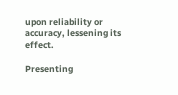upon reliability or accuracy, lessening its effect.

Presenting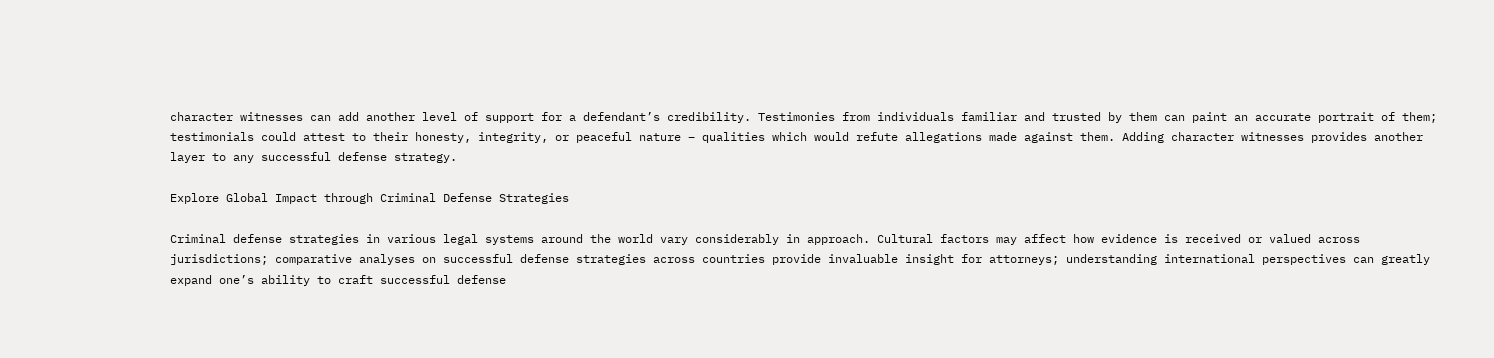character witnesses can add another level of support for a defendant’s credibility. Testimonies from individuals familiar and trusted by them can paint an accurate portrait of them; testimonials could attest to their honesty, integrity, or peaceful nature – qualities which would refute allegations made against them. Adding character witnesses provides another layer to any successful defense strategy.

Explore Global Impact through Criminal Defense Strategies

Criminal defense strategies in various legal systems around the world vary considerably in approach. Cultural factors may affect how evidence is received or valued across jurisdictions; comparative analyses on successful defense strategies across countries provide invaluable insight for attorneys; understanding international perspectives can greatly expand one’s ability to craft successful defense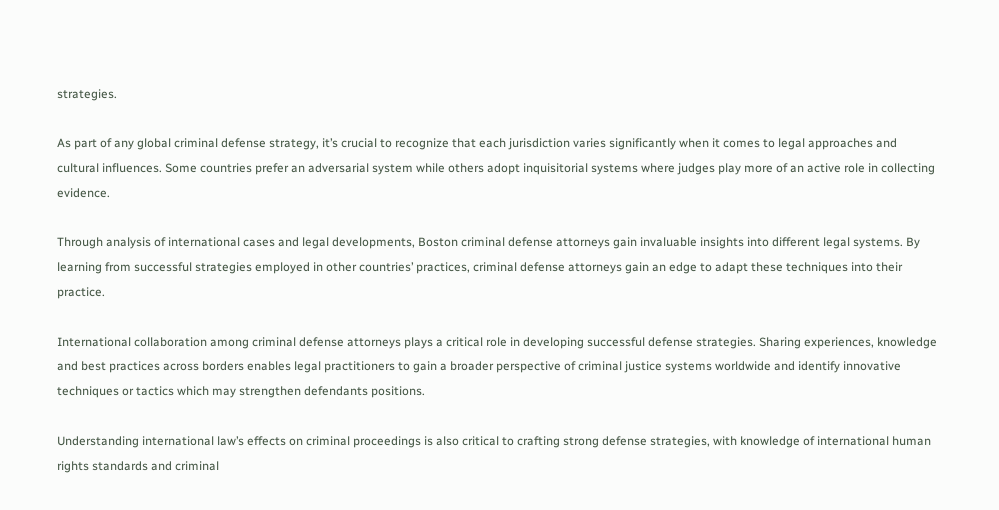strategies.

As part of any global criminal defense strategy, it’s crucial to recognize that each jurisdiction varies significantly when it comes to legal approaches and cultural influences. Some countries prefer an adversarial system while others adopt inquisitorial systems where judges play more of an active role in collecting evidence.

Through analysis of international cases and legal developments, Boston criminal defense attorneys gain invaluable insights into different legal systems. By learning from successful strategies employed in other countries’ practices, criminal defense attorneys gain an edge to adapt these techniques into their practice.

International collaboration among criminal defense attorneys plays a critical role in developing successful defense strategies. Sharing experiences, knowledge and best practices across borders enables legal practitioners to gain a broader perspective of criminal justice systems worldwide and identify innovative techniques or tactics which may strengthen defendants positions.

Understanding international law’s effects on criminal proceedings is also critical to crafting strong defense strategies, with knowledge of international human rights standards and criminal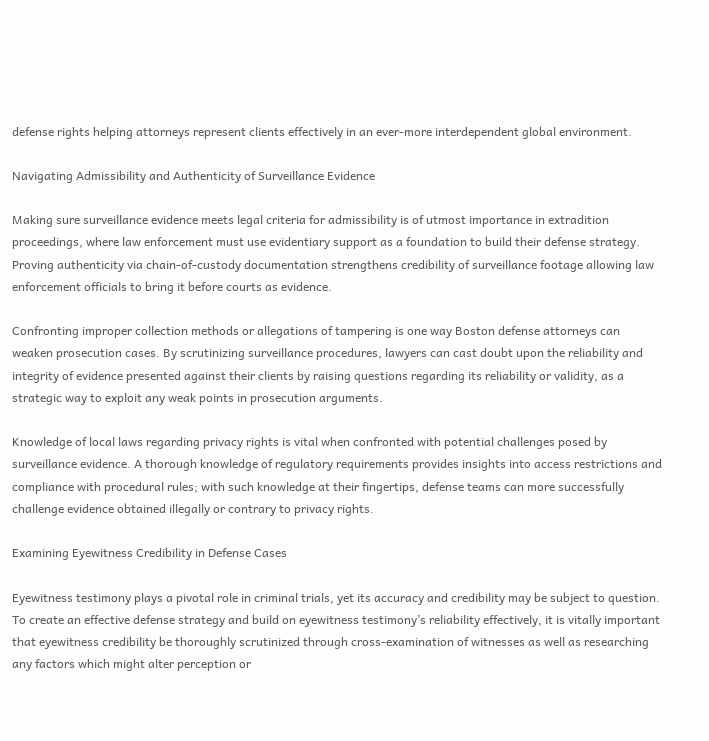defense rights helping attorneys represent clients effectively in an ever-more interdependent global environment.

Navigating Admissibility and Authenticity of Surveillance Evidence

Making sure surveillance evidence meets legal criteria for admissibility is of utmost importance in extradition proceedings, where law enforcement must use evidentiary support as a foundation to build their defense strategy. Proving authenticity via chain-of-custody documentation strengthens credibility of surveillance footage allowing law enforcement officials to bring it before courts as evidence.

Confronting improper collection methods or allegations of tampering is one way Boston defense attorneys can weaken prosecution cases. By scrutinizing surveillance procedures, lawyers can cast doubt upon the reliability and integrity of evidence presented against their clients by raising questions regarding its reliability or validity, as a strategic way to exploit any weak points in prosecution arguments.

Knowledge of local laws regarding privacy rights is vital when confronted with potential challenges posed by surveillance evidence. A thorough knowledge of regulatory requirements provides insights into access restrictions and compliance with procedural rules; with such knowledge at their fingertips, defense teams can more successfully challenge evidence obtained illegally or contrary to privacy rights.

Examining Eyewitness Credibility in Defense Cases

Eyewitness testimony plays a pivotal role in criminal trials, yet its accuracy and credibility may be subject to question. To create an effective defense strategy and build on eyewitness testimony’s reliability effectively, it is vitally important that eyewitness credibility be thoroughly scrutinized through cross-examination of witnesses as well as researching any factors which might alter perception or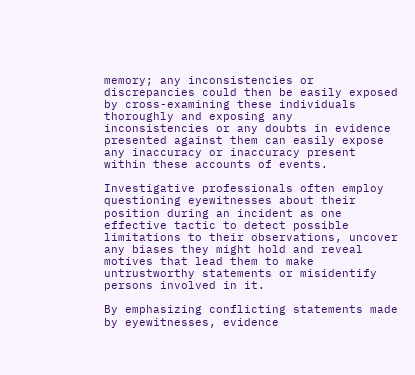memory; any inconsistencies or discrepancies could then be easily exposed by cross-examining these individuals thoroughly and exposing any inconsistencies or any doubts in evidence presented against them can easily expose any inaccuracy or inaccuracy present within these accounts of events.

Investigative professionals often employ questioning eyewitnesses about their position during an incident as one effective tactic to detect possible limitations to their observations, uncover any biases they might hold and reveal motives that lead them to make untrustworthy statements or misidentify persons involved in it.

By emphasizing conflicting statements made by eyewitnesses, evidence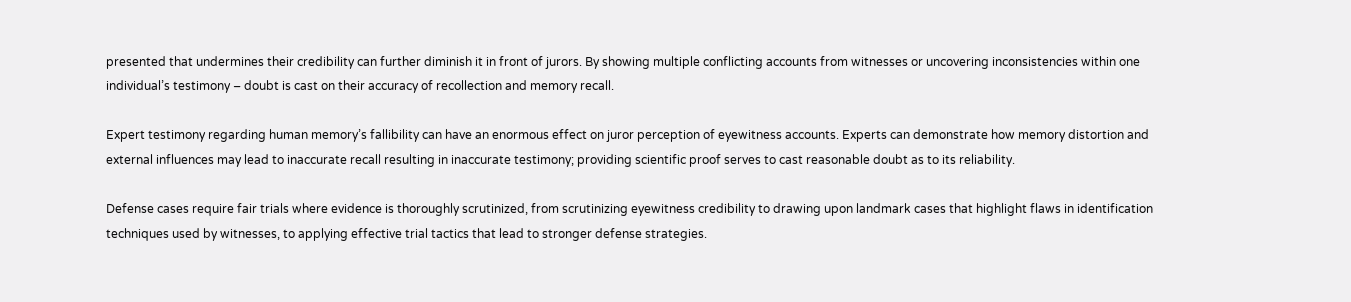presented that undermines their credibility can further diminish it in front of jurors. By showing multiple conflicting accounts from witnesses or uncovering inconsistencies within one individual’s testimony – doubt is cast on their accuracy of recollection and memory recall.

Expert testimony regarding human memory’s fallibility can have an enormous effect on juror perception of eyewitness accounts. Experts can demonstrate how memory distortion and external influences may lead to inaccurate recall resulting in inaccurate testimony; providing scientific proof serves to cast reasonable doubt as to its reliability.

Defense cases require fair trials where evidence is thoroughly scrutinized, from scrutinizing eyewitness credibility to drawing upon landmark cases that highlight flaws in identification techniques used by witnesses, to applying effective trial tactics that lead to stronger defense strategies.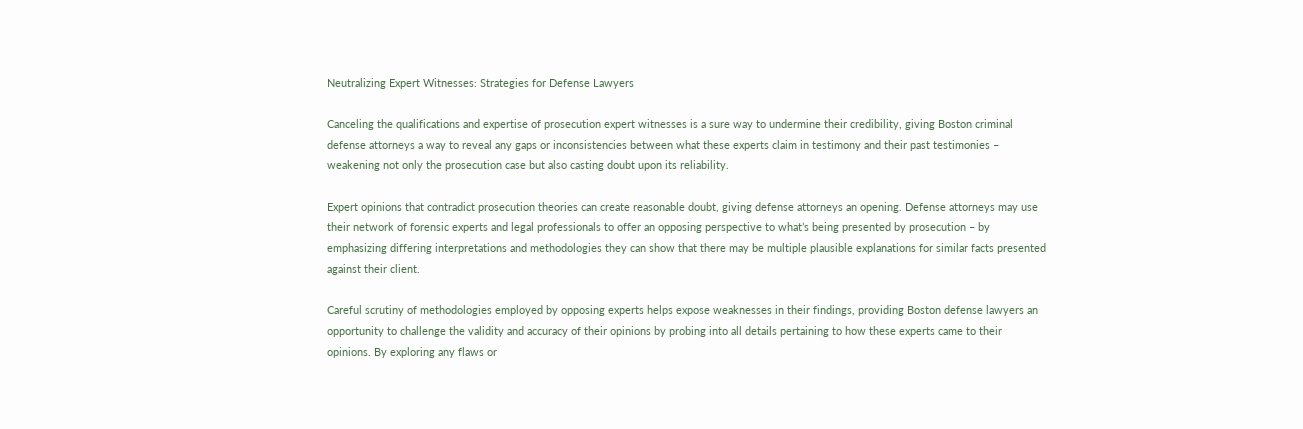Neutralizing Expert Witnesses: Strategies for Defense Lawyers

Canceling the qualifications and expertise of prosecution expert witnesses is a sure way to undermine their credibility, giving Boston criminal defense attorneys a way to reveal any gaps or inconsistencies between what these experts claim in testimony and their past testimonies – weakening not only the prosecution case but also casting doubt upon its reliability.

Expert opinions that contradict prosecution theories can create reasonable doubt, giving defense attorneys an opening. Defense attorneys may use their network of forensic experts and legal professionals to offer an opposing perspective to what’s being presented by prosecution – by emphasizing differing interpretations and methodologies they can show that there may be multiple plausible explanations for similar facts presented against their client.

Careful scrutiny of methodologies employed by opposing experts helps expose weaknesses in their findings, providing Boston defense lawyers an opportunity to challenge the validity and accuracy of their opinions by probing into all details pertaining to how these experts came to their opinions. By exploring any flaws or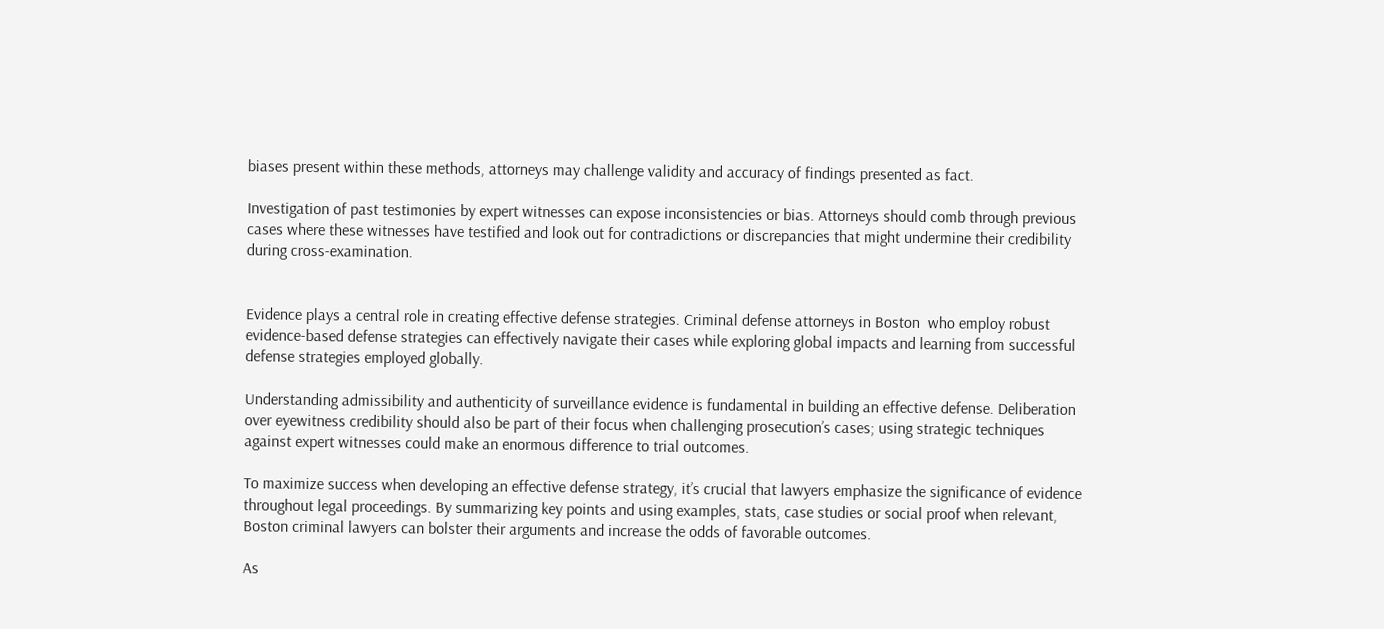biases present within these methods, attorneys may challenge validity and accuracy of findings presented as fact.

Investigation of past testimonies by expert witnesses can expose inconsistencies or bias. Attorneys should comb through previous cases where these witnesses have testified and look out for contradictions or discrepancies that might undermine their credibility during cross-examination.


Evidence plays a central role in creating effective defense strategies. Criminal defense attorneys in Boston  who employ robust evidence-based defense strategies can effectively navigate their cases while exploring global impacts and learning from successful defense strategies employed globally.

Understanding admissibility and authenticity of surveillance evidence is fundamental in building an effective defense. Deliberation over eyewitness credibility should also be part of their focus when challenging prosecution’s cases; using strategic techniques against expert witnesses could make an enormous difference to trial outcomes.

To maximize success when developing an effective defense strategy, it’s crucial that lawyers emphasize the significance of evidence throughout legal proceedings. By summarizing key points and using examples, stats, case studies or social proof when relevant, Boston criminal lawyers can bolster their arguments and increase the odds of favorable outcomes.

As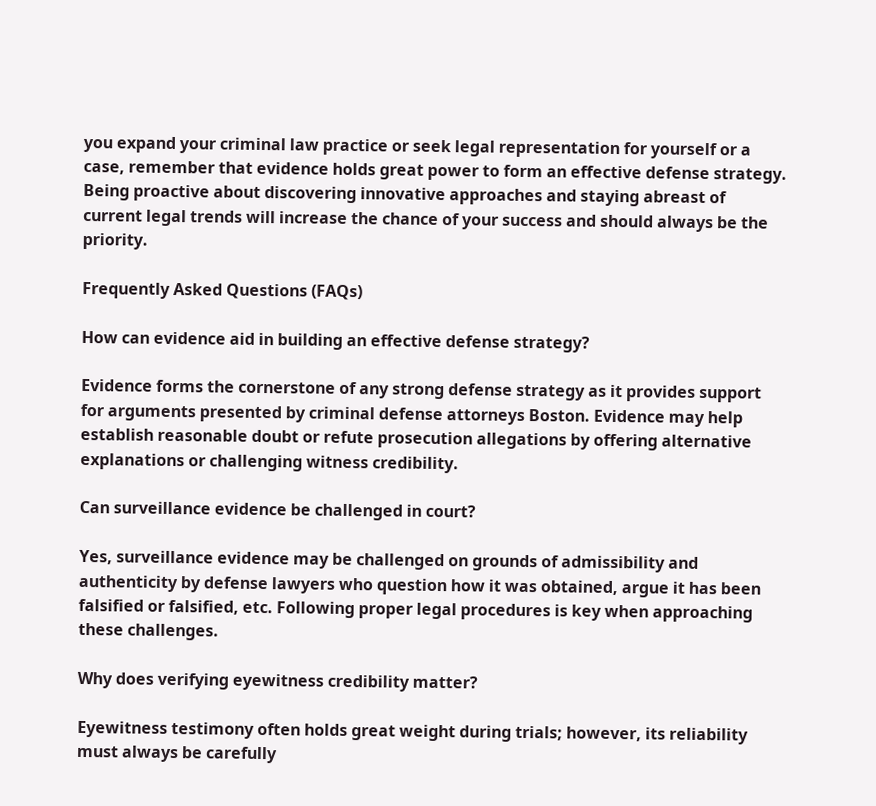you expand your criminal law practice or seek legal representation for yourself or a case, remember that evidence holds great power to form an effective defense strategy. Being proactive about discovering innovative approaches and staying abreast of current legal trends will increase the chance of your success and should always be the priority.

Frequently Asked Questions (FAQs)

How can evidence aid in building an effective defense strategy?

Evidence forms the cornerstone of any strong defense strategy as it provides support for arguments presented by criminal defense attorneys Boston. Evidence may help establish reasonable doubt or refute prosecution allegations by offering alternative explanations or challenging witness credibility.

Can surveillance evidence be challenged in court?

Yes, surveillance evidence may be challenged on grounds of admissibility and authenticity by defense lawyers who question how it was obtained, argue it has been falsified or falsified, etc. Following proper legal procedures is key when approaching these challenges.

Why does verifying eyewitness credibility matter?

Eyewitness testimony often holds great weight during trials; however, its reliability must always be carefully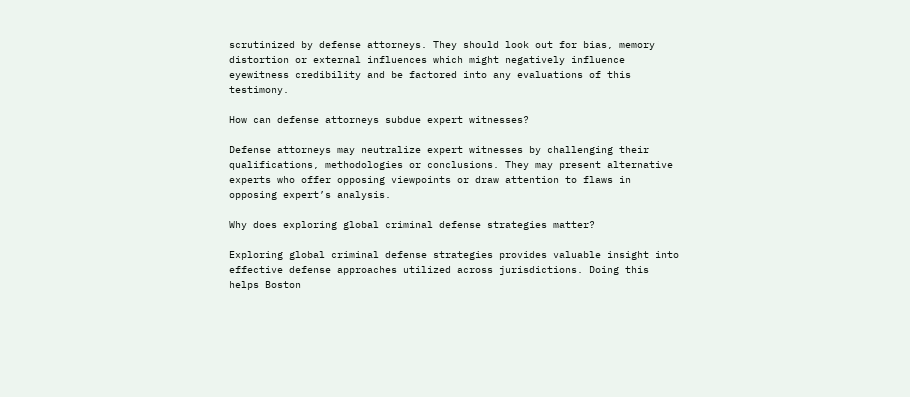scrutinized by defense attorneys. They should look out for bias, memory distortion or external influences which might negatively influence eyewitness credibility and be factored into any evaluations of this testimony.

How can defense attorneys subdue expert witnesses?

Defense attorneys may neutralize expert witnesses by challenging their qualifications, methodologies or conclusions. They may present alternative experts who offer opposing viewpoints or draw attention to flaws in opposing expert’s analysis.

Why does exploring global criminal defense strategies matter?

Exploring global criminal defense strategies provides valuable insight into effective defense approaches utilized across jurisdictions. Doing this helps Boston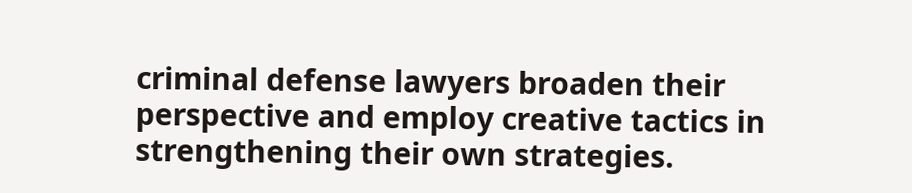criminal defense lawyers broaden their perspective and employ creative tactics in strengthening their own strategies.